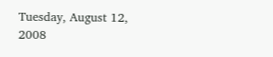Tuesday, August 12, 2008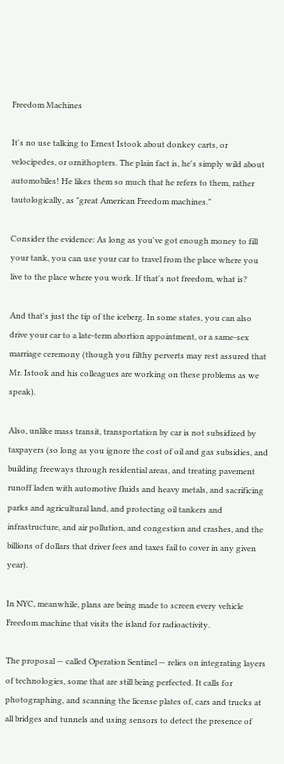Freedom Machines

It's no use talking to Ernest Istook about donkey carts, or velocipedes, or ornithopters. The plain fact is, he's simply wild about automobiles! He likes them so much that he refers to them, rather tautologically, as "great American Freedom machines."

Consider the evidence: As long as you've got enough money to fill your tank, you can use your car to travel from the place where you live to the place where you work. If that's not freedom, what is?

And that's just the tip of the iceberg. In some states, you can also drive your car to a late-term abortion appointment, or a same-sex marriage ceremony (though you filthy perverts may rest assured that Mr. Istook and his colleagues are working on these problems as we speak).

Also, unlike mass transit, transportation by car is not subsidized by taxpayers (so long as you ignore the cost of oil and gas subsidies, and building freeways through residential areas, and treating pavement runoff laden with automotive fluids and heavy metals, and sacrificing parks and agricultural land, and protecting oil tankers and infrastructure, and air pollution, and congestion and crashes, and the billions of dollars that driver fees and taxes fail to cover in any given year).

In NYC, meanwhile, plans are being made to screen every vehicle Freedom machine that visits the island for radioactivity.

The proposal — called Operation Sentinel — relies on integrating layers of technologies, some that are still being perfected. It calls for photographing, and scanning the license plates of, cars and trucks at all bridges and tunnels and using sensors to detect the presence of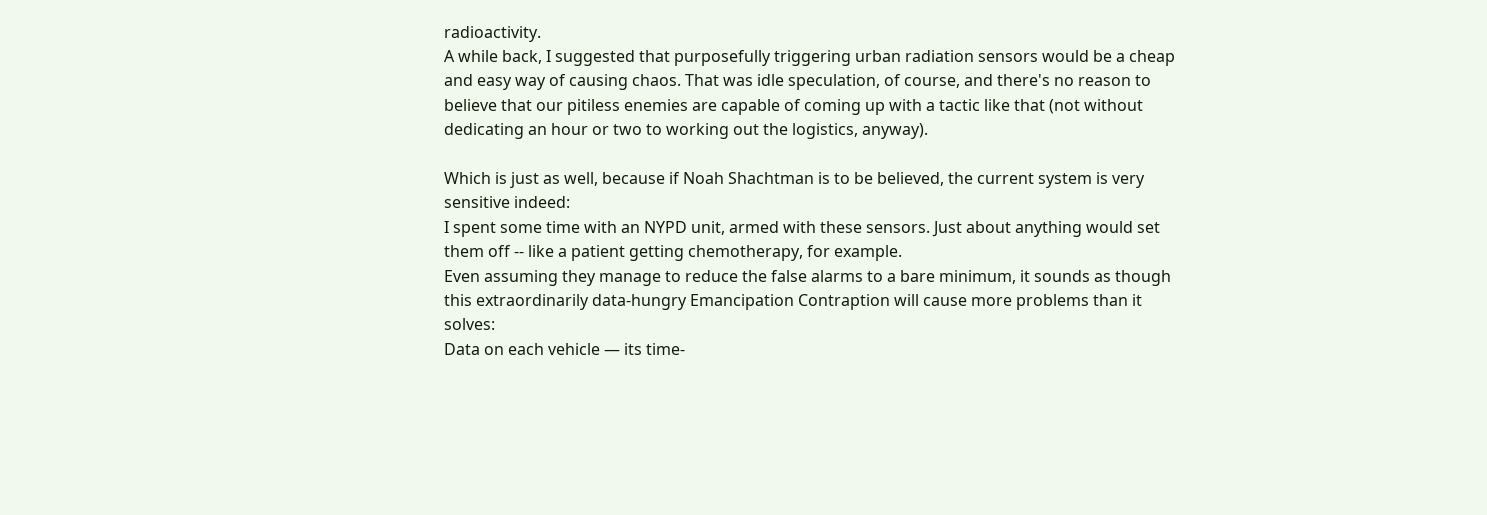radioactivity.
A while back, I suggested that purposefully triggering urban radiation sensors would be a cheap and easy way of causing chaos. That was idle speculation, of course, and there's no reason to believe that our pitiless enemies are capable of coming up with a tactic like that (not without dedicating an hour or two to working out the logistics, anyway).

Which is just as well, because if Noah Shachtman is to be believed, the current system is very sensitive indeed:
I spent some time with an NYPD unit, armed with these sensors. Just about anything would set them off -- like a patient getting chemotherapy, for example.
Even assuming they manage to reduce the false alarms to a bare minimum, it sounds as though this extraordinarily data-hungry Emancipation Contraption will cause more problems than it solves:
Data on each vehicle — its time-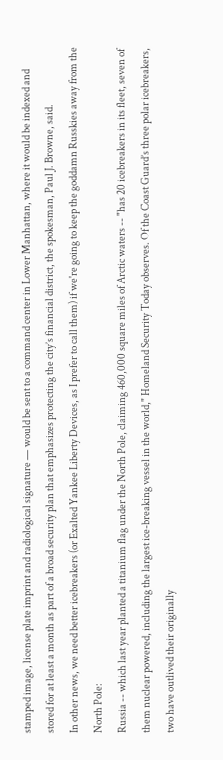stamped image, license plate imprint and radiological signature — would be sent to a command center in Lower Manhattan, where it would be indexed and stored for at least a month as part of a broad security plan that emphasizes protecting the city’s financial district, the spokesman, Paul J. Browne, said.
In other news, we need better icebreakers (or Exalted Yankee Liberty Devices, as I prefer to call them) if we're going to keep the goddamn Russkies away from the North Pole:
Russia -- which last year planted a titanium flag under the North Pole, claiming 460,000 square miles of Arctic waters -- "has 20 icebreakers in its fleet, seven of them nuclear powered, including the largest ice-breaking vessel in the world," Homeland Security Today observes. Of the Coast Guard’s three polar icebreakers, two have outlived their originally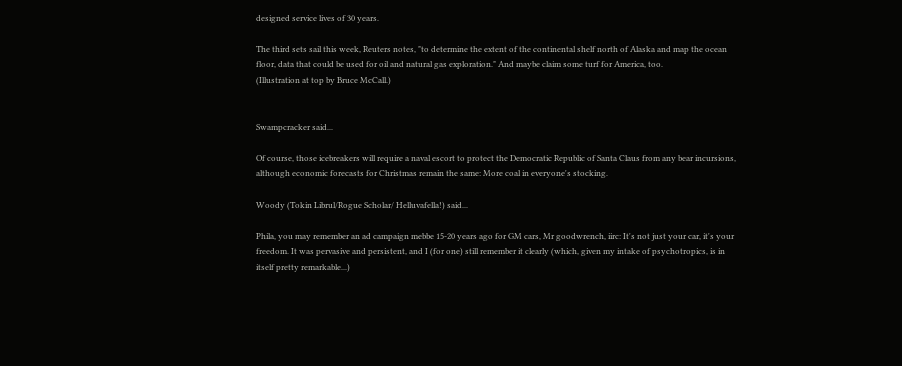designed service lives of 30 years.

The third sets sail this week, Reuters notes, "to determine the extent of the continental shelf north of Alaska and map the ocean floor, data that could be used for oil and natural gas exploration." And maybe claim some turf for America, too.
(Illustration at top by Bruce McCall.)


Swampcracker said...

Of course, those icebreakers will require a naval escort to protect the Democratic Republic of Santa Claus from any bear incursions, although economic forecasts for Christmas remain the same: More coal in everyone's stocking.

Woody (Tokin Librul/Rogue Scholar/ Helluvafella!) said...

Phila, you may remember an ad campaign mebbe 15-20 years ago for GM cars, Mr goodwrench, iirc: It's not just your car, it's your freedom. It was pervasive and persistent, and I (for one) still remember it clearly (which, given my intake of psychotropics, is in itself pretty remarkable...)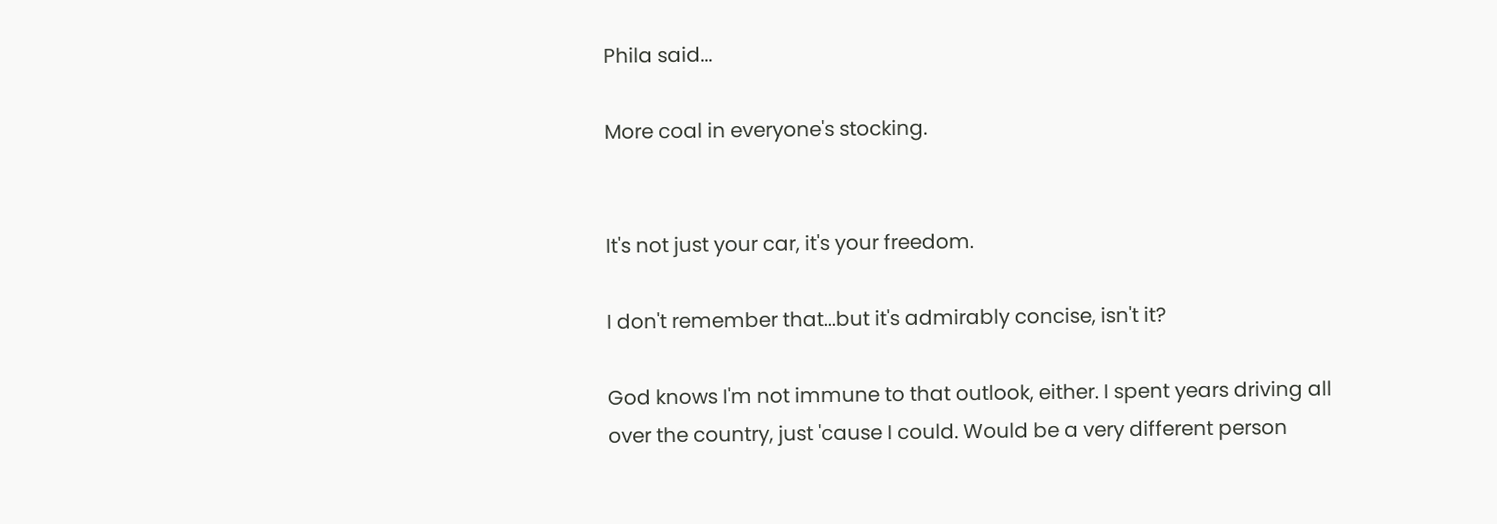Phila said...

More coal in everyone's stocking.


It's not just your car, it's your freedom.

I don't remember that...but it's admirably concise, isn't it?

God knows I'm not immune to that outlook, either. I spent years driving all over the country, just 'cause I could. Would be a very different person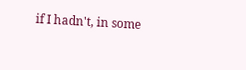if I hadn't, in some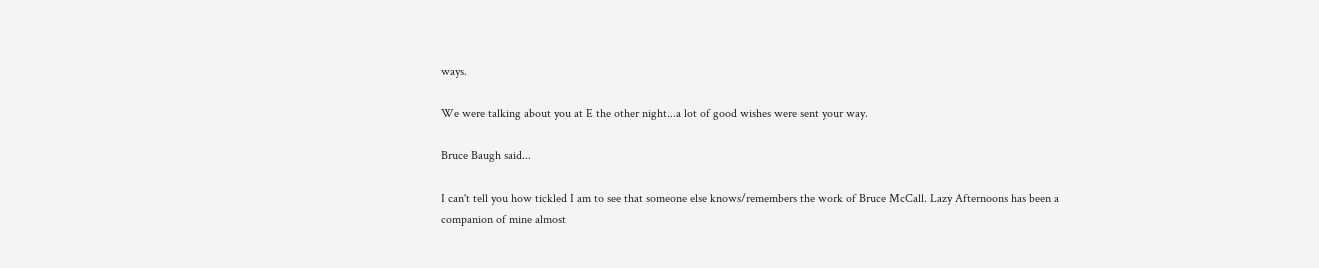ways.

We were talking about you at E the other night...a lot of good wishes were sent your way.

Bruce Baugh said...

I can't tell you how tickled I am to see that someone else knows/remembers the work of Bruce McCall. Lazy Afternoons has been a companion of mine almost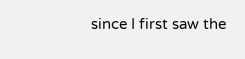since I first saw the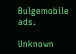Bulgemobile ads.

Unknown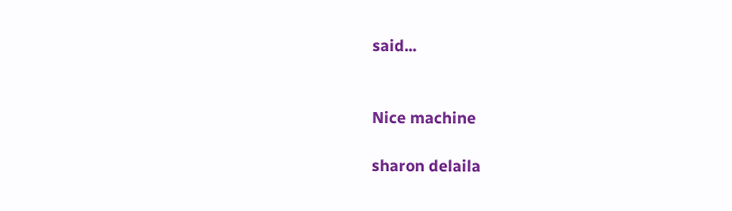said...


Nice machine

sharon delaila